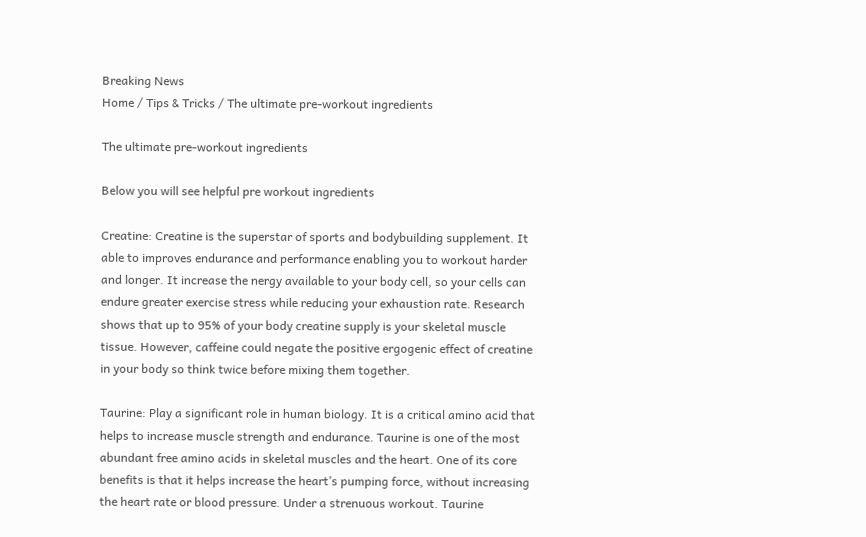Breaking News
Home / Tips & Tricks / The ultimate pre-workout ingredients

The ultimate pre-workout ingredients

Below you will see helpful pre workout ingredients

Creatine: Creatine is the superstar of sports and bodybuilding supplement. It able to improves endurance and performance enabling you to workout harder and longer. It increase the nergy available to your body cell, so your cells can endure greater exercise stress while reducing your exhaustion rate. Research shows that up to 95% of your body creatine supply is your skeletal muscle tissue. However, caffeine could negate the positive ergogenic effect of creatine in your body so think twice before mixing them together.

Taurine: Play a significant role in human biology. It is a critical amino acid that helps to increase muscle strength and endurance. Taurine is one of the most abundant free amino acids in skeletal muscles and the heart. One of its core benefits is that it helps increase the heart’s pumping force, without increasing the heart rate or blood pressure. Under a strenuous workout. Taurine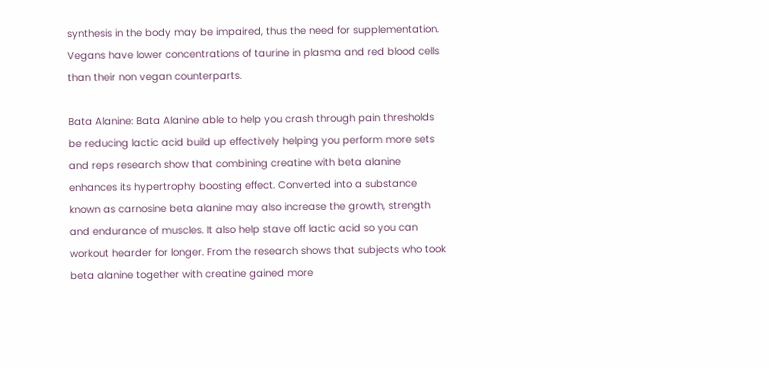synthesis in the body may be impaired, thus the need for supplementation. Vegans have lower concentrations of taurine in plasma and red blood cells than their non vegan counterparts.

Bata Alanine: Bata Alanine able to help you crash through pain thresholds be reducing lactic acid build up effectively helping you perform more sets and reps research show that combining creatine with beta alanine enhances its hypertrophy boosting effect. Converted into a substance known as carnosine beta alanine may also increase the growth, strength and endurance of muscles. It also help stave off lactic acid so you can workout hearder for longer. From the research shows that subjects who took beta alanine together with creatine gained more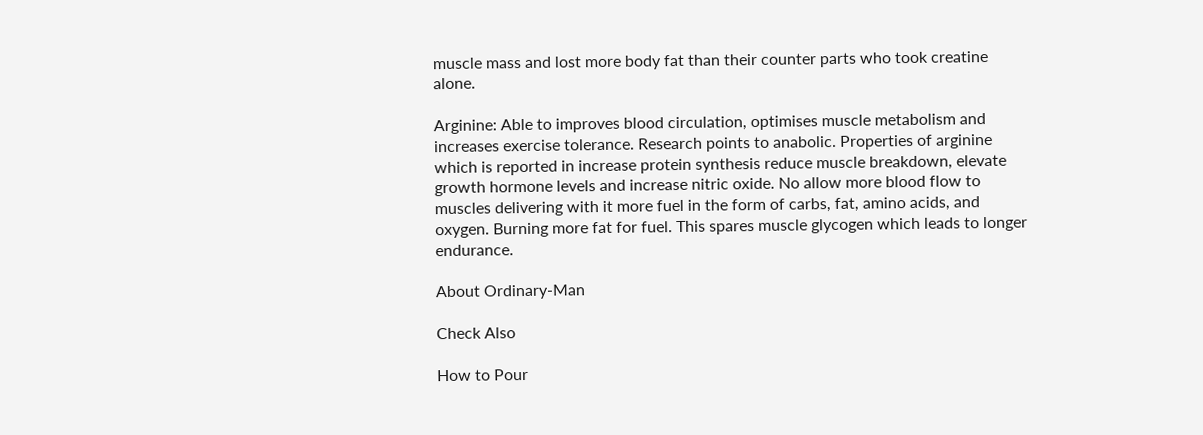muscle mass and lost more body fat than their counter parts who took creatine alone.

Arginine: Able to improves blood circulation, optimises muscle metabolism and increases exercise tolerance. Research points to anabolic. Properties of arginine which is reported in increase protein synthesis reduce muscle breakdown, elevate growth hormone levels and increase nitric oxide. No allow more blood flow to muscles delivering with it more fuel in the form of carbs, fat, amino acids, and oxygen. Burning more fat for fuel. This spares muscle glycogen which leads to longer endurance.

About Ordinary-Man

Check Also

How to Pour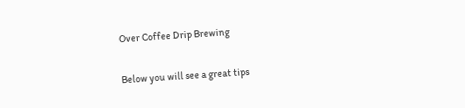Over Coffee Drip Brewing

Below you will see a great tips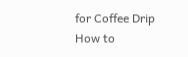for Coffee Drip How to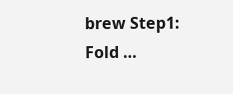brew Step1: Fold …